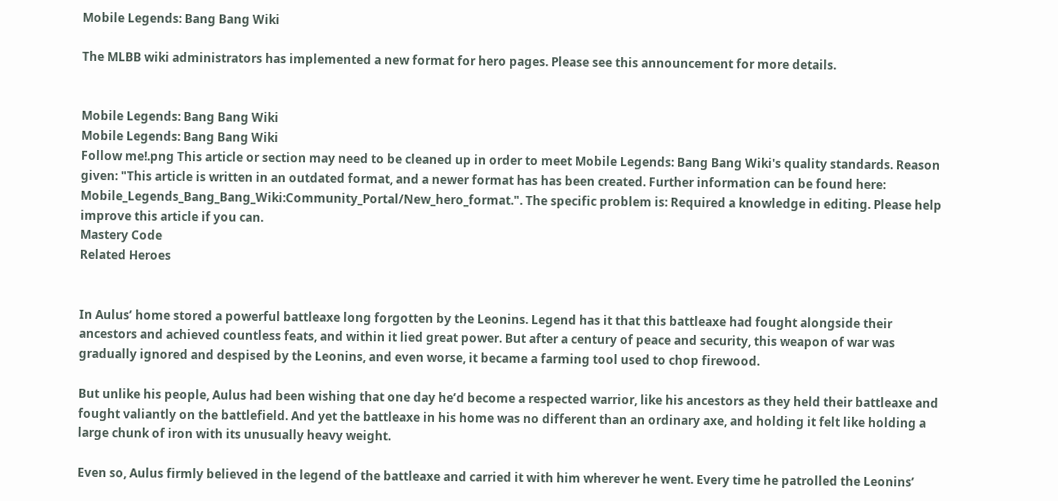Mobile Legends: Bang Bang Wiki

The MLBB wiki administrators has implemented a new format for hero pages. Please see this announcement for more details.


Mobile Legends: Bang Bang Wiki
Mobile Legends: Bang Bang Wiki
Follow me!.png This article or section may need to be cleaned up in order to meet Mobile Legends: Bang Bang Wiki's quality standards. Reason given: "This article is written in an outdated format, and a newer format has has been created. Further information can be found here: Mobile_Legends_Bang_Bang_Wiki:Community_Portal/New_hero_format.". The specific problem is: Required a knowledge in editing. Please help improve this article if you can.
Mastery Code
Related Heroes


In Aulus’ home stored a powerful battleaxe long forgotten by the Leonins. Legend has it that this battleaxe had fought alongside their ancestors and achieved countless feats, and within it lied great power. But after a century of peace and security, this weapon of war was gradually ignored and despised by the Leonins, and even worse, it became a farming tool used to chop firewood.

But unlike his people, Aulus had been wishing that one day he’d become a respected warrior, like his ancestors as they held their battleaxe and fought valiantly on the battlefield. And yet the battleaxe in his home was no different than an ordinary axe, and holding it felt like holding a large chunk of iron with its unusually heavy weight.

Even so, Aulus firmly believed in the legend of the battleaxe and carried it with him wherever he went. Every time he patrolled the Leonins’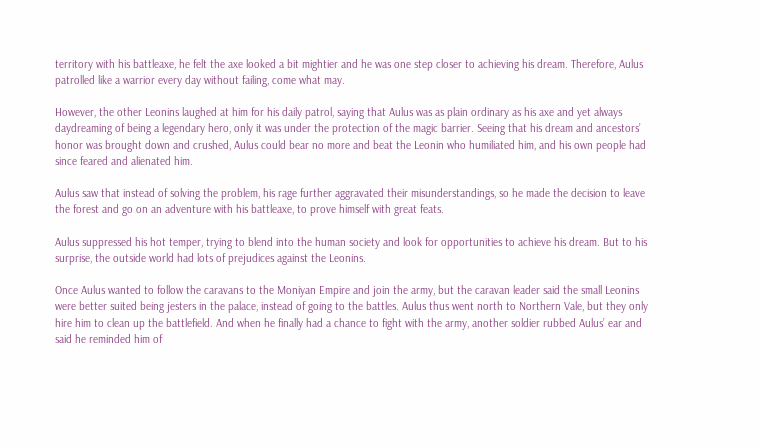territory with his battleaxe, he felt the axe looked a bit mightier and he was one step closer to achieving his dream. Therefore, Aulus patrolled like a warrior every day without failing, come what may.

However, the other Leonins laughed at him for his daily patrol, saying that Aulus was as plain ordinary as his axe and yet always daydreaming of being a legendary hero, only it was under the protection of the magic barrier. Seeing that his dream and ancestors’ honor was brought down and crushed, Aulus could bear no more and beat the Leonin who humiliated him, and his own people had since feared and alienated him.

Aulus saw that instead of solving the problem, his rage further aggravated their misunderstandings, so he made the decision to leave the forest and go on an adventure with his battleaxe, to prove himself with great feats.

Aulus suppressed his hot temper, trying to blend into the human society and look for opportunities to achieve his dream. But to his surprise, the outside world had lots of prejudices against the Leonins.

Once Aulus wanted to follow the caravans to the Moniyan Empire and join the army, but the caravan leader said the small Leonins were better suited being jesters in the palace, instead of going to the battles. Aulus thus went north to Northern Vale, but they only hire him to clean up the battlefield. And when he finally had a chance to fight with the army, another soldier rubbed Aulus’ ear and said he reminded him of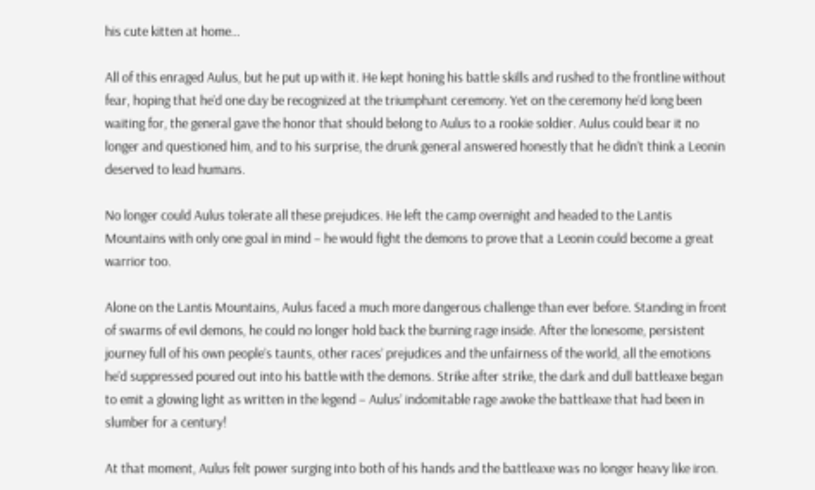his cute kitten at home…

All of this enraged Aulus, but he put up with it. He kept honing his battle skills and rushed to the frontline without fear, hoping that he’d one day be recognized at the triumphant ceremony. Yet on the ceremony he’d long been waiting for, the general gave the honor that should belong to Aulus to a rookie soldier. Aulus could bear it no longer and questioned him, and to his surprise, the drunk general answered honestly that he didn’t think a Leonin deserved to lead humans.

No longer could Aulus tolerate all these prejudices. He left the camp overnight and headed to the Lantis Mountains with only one goal in mind – he would fight the demons to prove that a Leonin could become a great warrior too.

Alone on the Lantis Mountains, Aulus faced a much more dangerous challenge than ever before. Standing in front of swarms of evil demons, he could no longer hold back the burning rage inside. After the lonesome, persistent journey full of his own people’s taunts, other races’ prejudices and the unfairness of the world, all the emotions he’d suppressed poured out into his battle with the demons. Strike after strike, the dark and dull battleaxe began to emit a glowing light as written in the legend – Aulus’ indomitable rage awoke the battleaxe that had been in slumber for a century!

At that moment, Aulus felt power surging into both of his hands and the battleaxe was no longer heavy like iron.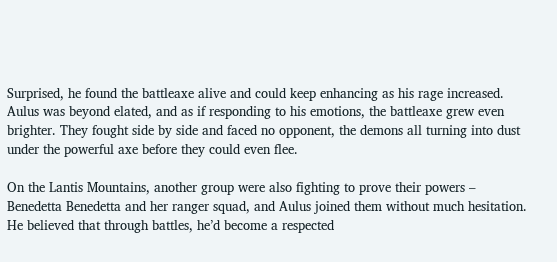Surprised, he found the battleaxe alive and could keep enhancing as his rage increased. Aulus was beyond elated, and as if responding to his emotions, the battleaxe grew even brighter. They fought side by side and faced no opponent, the demons all turning into dust under the powerful axe before they could even flee.

On the Lantis Mountains, another group were also fighting to prove their powers – Benedetta Benedetta and her ranger squad, and Aulus joined them without much hesitation. He believed that through battles, he’d become a respected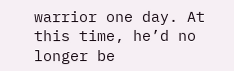warrior one day. At this time, he’d no longer be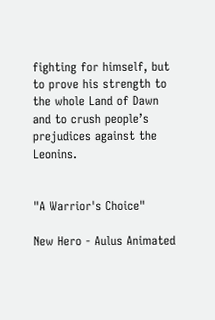fighting for himself, but to prove his strength to the whole Land of Dawn and to crush people’s prejudices against the Leonins.


"A Warrior's Choice"

New Hero - Aulus Animated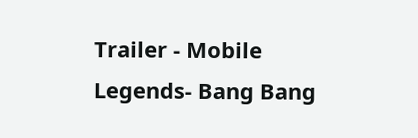Trailer - Mobile Legends- Bang Bang